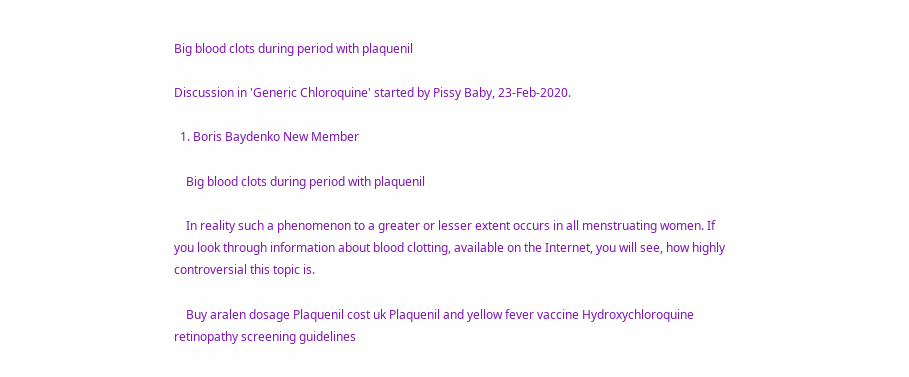Big blood clots during period with plaquenil

Discussion in 'Generic Chloroquine' started by Pissy Baby, 23-Feb-2020.

  1. Boris Baydenko New Member

    Big blood clots during period with plaquenil

    In reality such a phenomenon to a greater or lesser extent occurs in all menstruating women. If you look through information about blood clotting, available on the Internet, you will see, how highly controversial this topic is.

    Buy aralen dosage Plaquenil cost uk Plaquenil and yellow fever vaccine Hydroxychloroquine retinopathy screening guidelines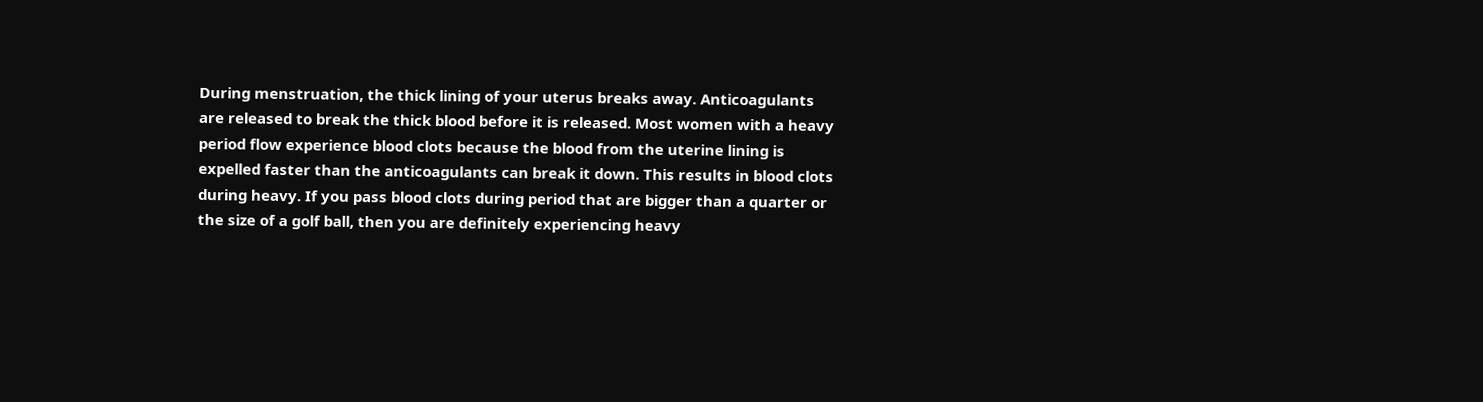During menstruation, the thick lining of your uterus breaks away. Anticoagulants are released to break the thick blood before it is released. Most women with a heavy period flow experience blood clots because the blood from the uterine lining is expelled faster than the anticoagulants can break it down. This results in blood clots during heavy. If you pass blood clots during period that are bigger than a quarter or the size of a golf ball, then you are definitely experiencing heavy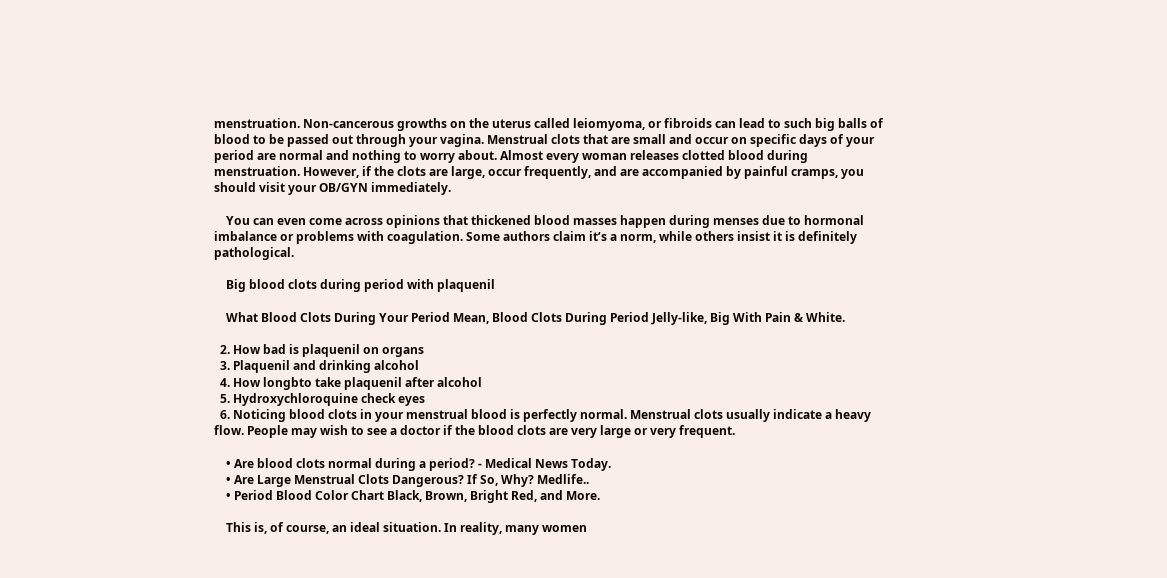menstruation. Non-cancerous growths on the uterus called leiomyoma, or fibroids can lead to such big balls of blood to be passed out through your vagina. Menstrual clots that are small and occur on specific days of your period are normal and nothing to worry about. Almost every woman releases clotted blood during menstruation. However, if the clots are large, occur frequently, and are accompanied by painful cramps, you should visit your OB/GYN immediately.

    You can even come across opinions that thickened blood masses happen during menses due to hormonal imbalance or problems with coagulation. Some authors claim it’s a norm, while others insist it is definitely pathological.

    Big blood clots during period with plaquenil

    What Blood Clots During Your Period Mean, Blood Clots During Period Jelly-like, Big With Pain & White.

  2. How bad is plaquenil on organs
  3. Plaquenil and drinking alcohol
  4. How longbto take plaquenil after alcohol
  5. Hydroxychloroquine check eyes
  6. Noticing blood clots in your menstrual blood is perfectly normal. Menstrual clots usually indicate a heavy flow. People may wish to see a doctor if the blood clots are very large or very frequent.

    • Are blood clots normal during a period? - Medical News Today.
    • Are Large Menstrual Clots Dangerous? If So, Why? Medlife..
    • Period Blood Color Chart Black, Brown, Bright Red, and More.

    This is, of course, an ideal situation. In reality, many women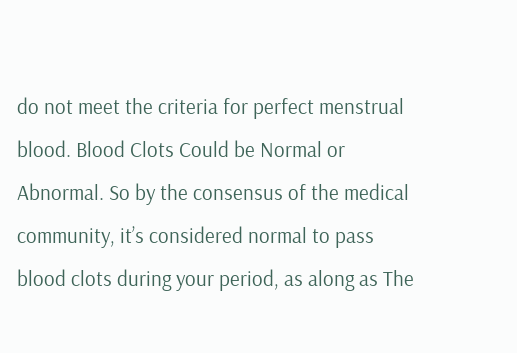do not meet the criteria for perfect menstrual blood. Blood Clots Could be Normal or Abnormal. So by the consensus of the medical community, it’s considered normal to pass blood clots during your period, as along as The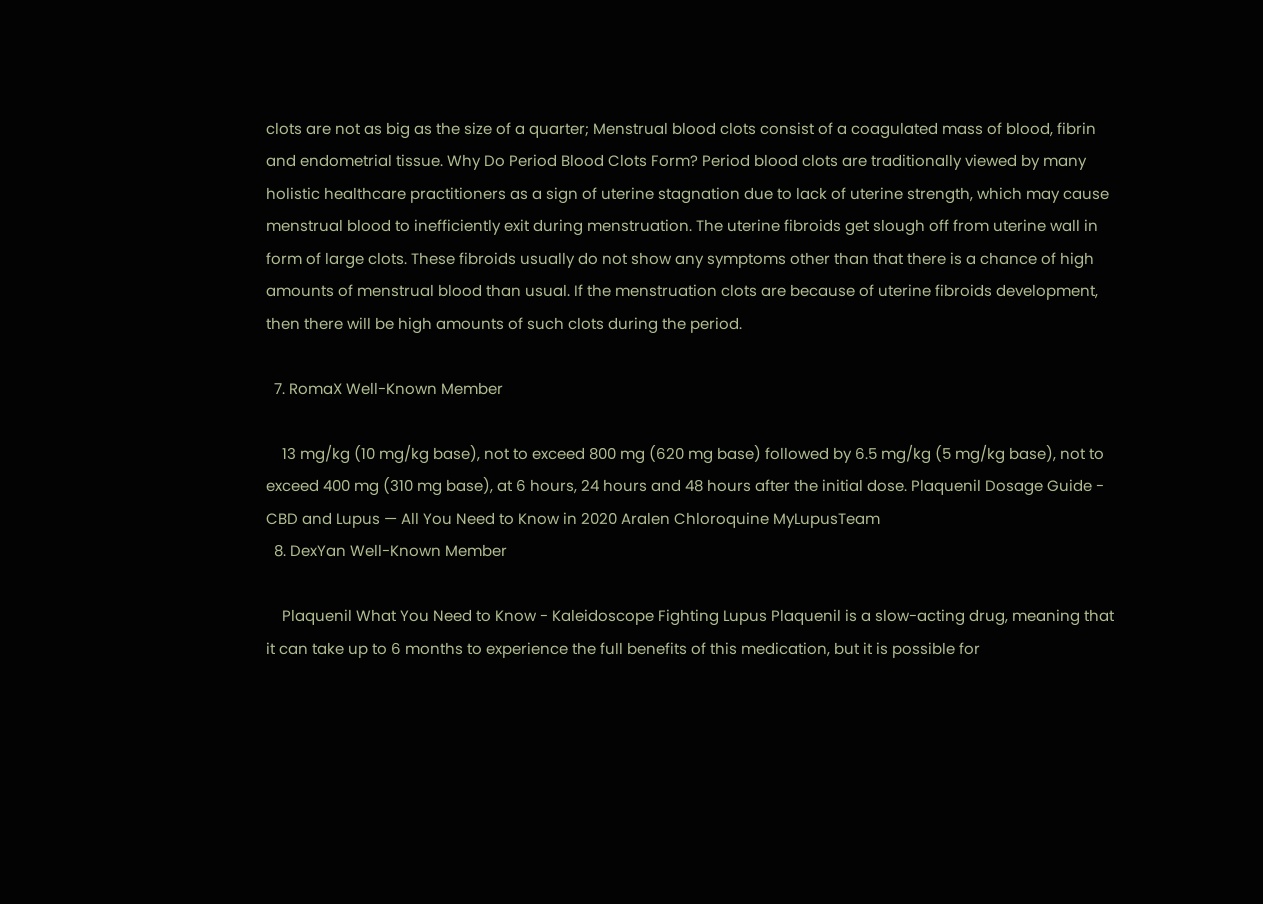clots are not as big as the size of a quarter; Menstrual blood clots consist of a coagulated mass of blood, fibrin and endometrial tissue. Why Do Period Blood Clots Form? Period blood clots are traditionally viewed by many holistic healthcare practitioners as a sign of uterine stagnation due to lack of uterine strength, which may cause menstrual blood to inefficiently exit during menstruation. The uterine fibroids get slough off from uterine wall in form of large clots. These fibroids usually do not show any symptoms other than that there is a chance of high amounts of menstrual blood than usual. If the menstruation clots are because of uterine fibroids development, then there will be high amounts of such clots during the period.

  7. RomaX Well-Known Member

    13 mg/kg (10 mg/kg base), not to exceed 800 mg (620 mg base) followed by 6.5 mg/kg (5 mg/kg base), not to exceed 400 mg (310 mg base), at 6 hours, 24 hours and 48 hours after the initial dose. Plaquenil Dosage Guide - CBD and Lupus — All You Need to Know in 2020 Aralen Chloroquine MyLupusTeam
  8. DexYan Well-Known Member

    Plaquenil What You Need to Know - Kaleidoscope Fighting Lupus Plaquenil is a slow-acting drug, meaning that it can take up to 6 months to experience the full benefits of this medication, but it is possible for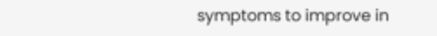symptoms to improve in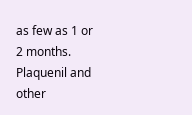as few as 1 or 2 months. Plaquenil and other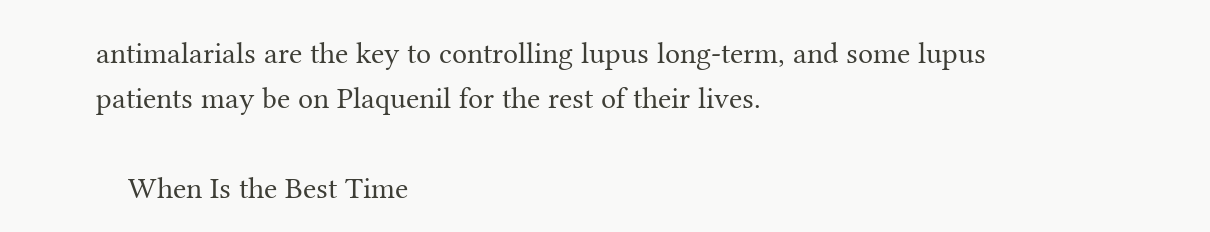antimalarials are the key to controlling lupus long-term, and some lupus patients may be on Plaquenil for the rest of their lives.

    When Is the Best Time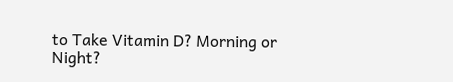to Take Vitamin D? Morning or Night?